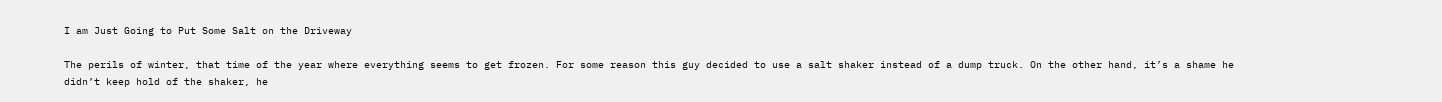I am Just Going to Put Some Salt on the Driveway

The perils of winter, that time of the year where everything seems to get frozen. For some reason this guy decided to use a salt shaker instead of a dump truck. On the other hand, it’s a shame he didn’t keep hold of the shaker, he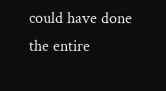could have done the entire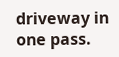driveway in one pass.